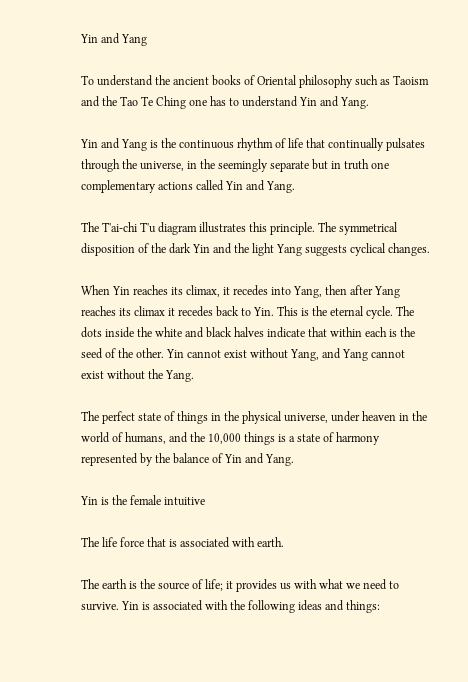Yin and Yang

To understand the ancient books of Oriental philosophy such as Taoism and the Tao Te Ching one has to understand Yin and Yang.

Yin and Yang is the continuous rhythm of life that continually pulsates through the universe, in the seemingly separate but in truth one complementary actions called Yin and Yang.

The T'ai-chi T'u diagram illustrates this principle. The symmetrical disposition of the dark Yin and the light Yang suggests cyclical changes.

When Yin reaches its climax, it recedes into Yang, then after Yang reaches its climax it recedes back to Yin. This is the eternal cycle. The dots inside the white and black halves indicate that within each is the seed of the other. Yin cannot exist without Yang, and Yang cannot exist without the Yang.

The perfect state of things in the physical universe, under heaven in the world of humans, and the 10,000 things is a state of harmony represented by the balance of Yin and Yang.

Yin is the female intuitive

The life force that is associated with earth.

The earth is the source of life; it provides us with what we need to survive. Yin is associated with the following ideas and things: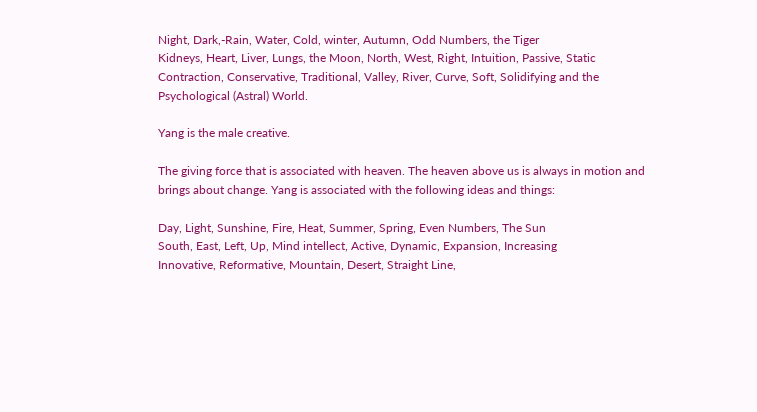Night, Dark,-Rain, Water, Cold, winter, Autumn, Odd Numbers, the Tiger
Kidneys, Heart, Liver, Lungs, the Moon, North, West, Right, Intuition, Passive, Static
Contraction, Conservative, Traditional, Valley, River, Curve, Soft, Solidifying and the
Psychological (Astral) World.

Yang is the male creative.

The giving force that is associated with heaven. The heaven above us is always in motion and brings about change. Yang is associated with the following ideas and things:

Day, Light, Sunshine, Fire, Heat, Summer, Spring, Even Numbers, The Sun
South, East, Left, Up, Mind intellect, Active, Dynamic, Expansion, Increasing
Innovative, Reformative, Mountain, Desert, Straight Line,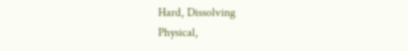Hard, Dissolving
Physical,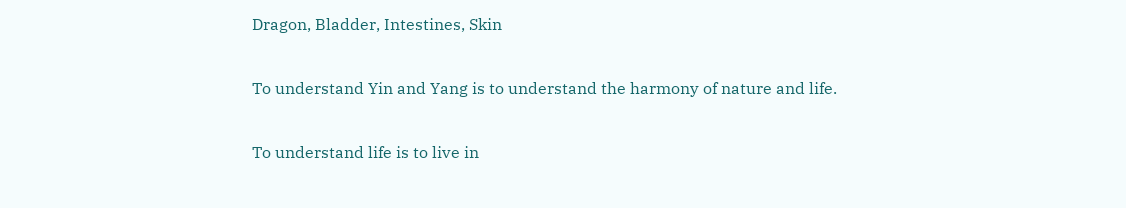Dragon, Bladder, Intestines, Skin

To understand Yin and Yang is to understand the harmony of nature and life.

To understand life is to live in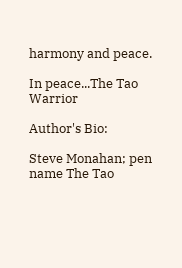harmony and peace.

In peace...The Tao Warrior

Author's Bio:

Steve Monahan; pen name The Tao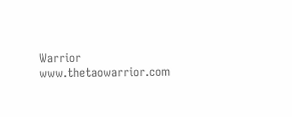Warrior www.thetaowarrior.com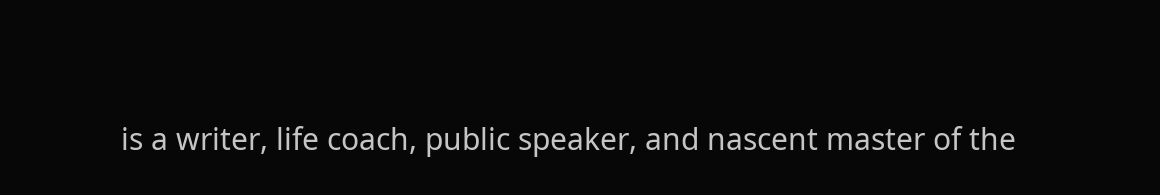is a writer, life coach, public speaker, and nascent master of the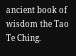ancient book of wisdom the Tao Te Ching.